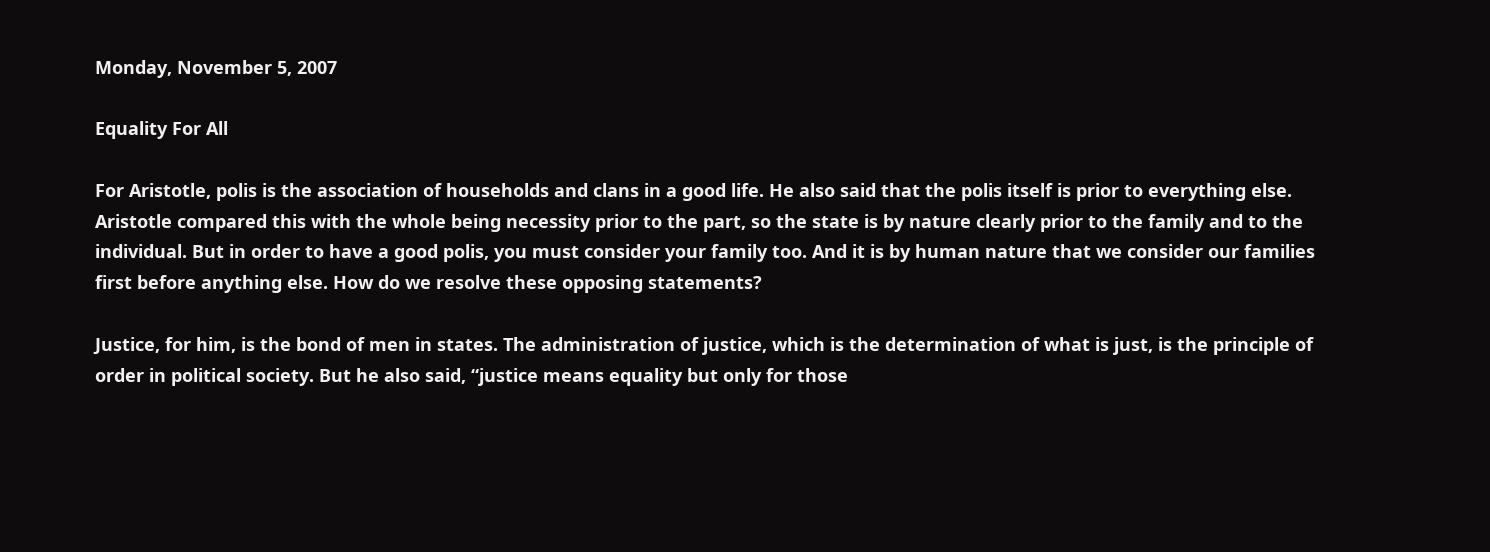Monday, November 5, 2007

Equality For All

For Aristotle, polis is the association of households and clans in a good life. He also said that the polis itself is prior to everything else. Aristotle compared this with the whole being necessity prior to the part, so the state is by nature clearly prior to the family and to the individual. But in order to have a good polis, you must consider your family too. And it is by human nature that we consider our families first before anything else. How do we resolve these opposing statements?

Justice, for him, is the bond of men in states. The administration of justice, which is the determination of what is just, is the principle of order in political society. But he also said, “justice means equality but only for those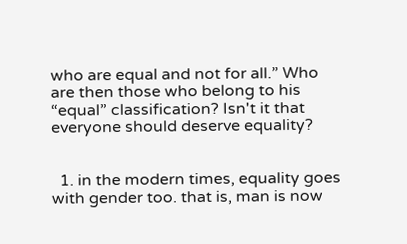who are equal and not for all.” Who are then those who belong to his “equal” classification? Isn't it that everyone should deserve equality?


  1. in the modern times, equality goes with gender too. that is, man is now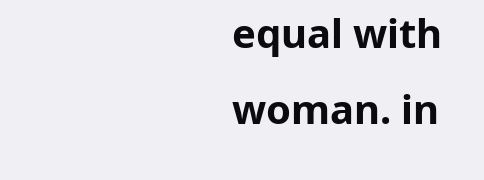equal with woman. in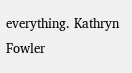everything. Kathryn Fowler